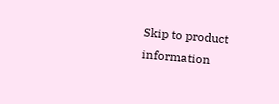Skip to product information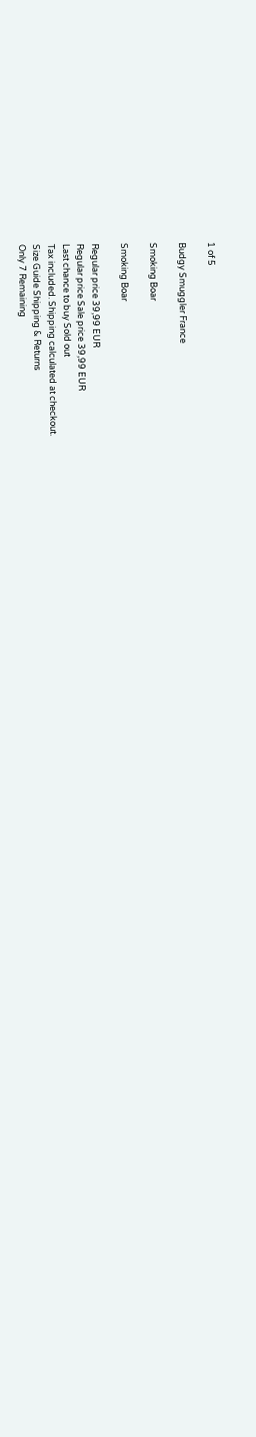1 of 5

Budgy Smuggler France

Smoking Boar

Smoking Boar

Regular price 39,99 EUR
Regular price Sale price 39,99 EUR
Last chance to buy Sold out
Tax included. Shipping calculated at checkout.
Size Guide Shipping & Returns
Only 7 Remaining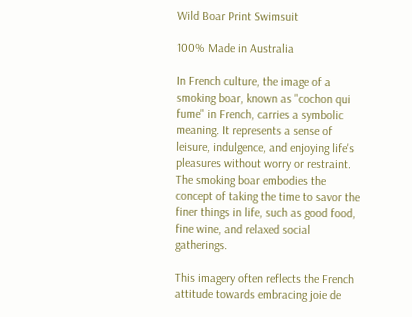Wild Boar Print Swimsuit

100% Made in Australia

In French culture, the image of a smoking boar, known as "cochon qui fume" in French, carries a symbolic meaning. It represents a sense of leisure, indulgence, and enjoying life's pleasures without worry or restraint. The smoking boar embodies the concept of taking the time to savor the finer things in life, such as good food, fine wine, and relaxed social gatherings.

This imagery often reflects the French attitude towards embracing joie de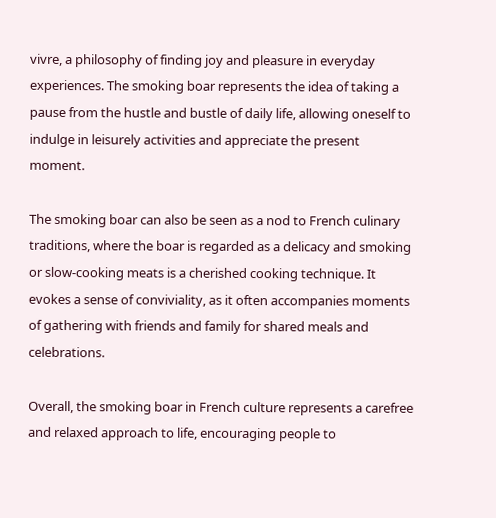vivre, a philosophy of finding joy and pleasure in everyday experiences. The smoking boar represents the idea of taking a pause from the hustle and bustle of daily life, allowing oneself to indulge in leisurely activities and appreciate the present moment.

The smoking boar can also be seen as a nod to French culinary traditions, where the boar is regarded as a delicacy and smoking or slow-cooking meats is a cherished cooking technique. It evokes a sense of conviviality, as it often accompanies moments of gathering with friends and family for shared meals and celebrations.

Overall, the smoking boar in French culture represents a carefree and relaxed approach to life, encouraging people to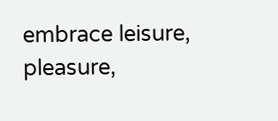embrace leisure, pleasure,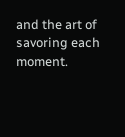and the art of savoring each moment.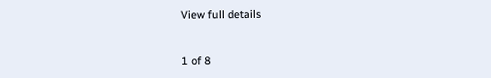View full details


1 of 8